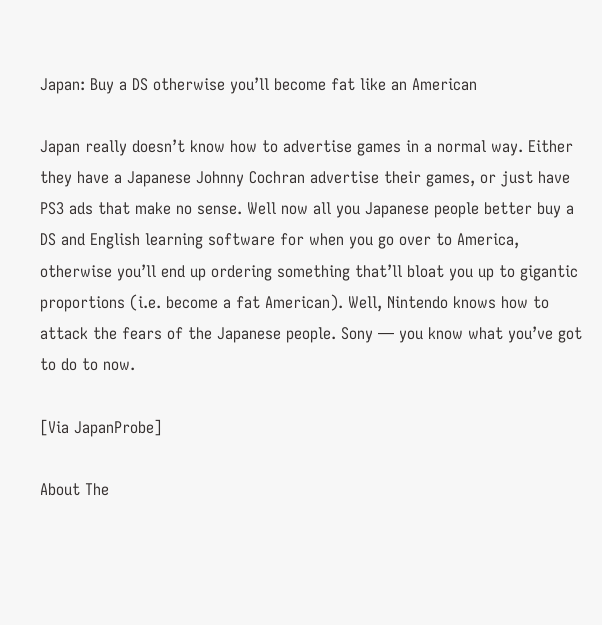Japan: Buy a DS otherwise you’ll become fat like an American

Japan really doesn’t know how to advertise games in a normal way. Either they have a Japanese Johnny Cochran advertise their games, or just have PS3 ads that make no sense. Well now all you Japanese people better buy a DS and English learning software for when you go over to America, otherwise you’ll end up ordering something that’ll bloat you up to gigantic proportions (i.e. become a fat American). Well, Nintendo knows how to attack the fears of the Japanese people. Sony — you know what you’ve got to do to now.

[Via JapanProbe]

About The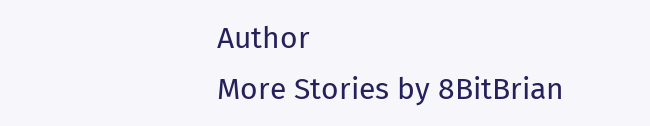Author
More Stories by 8BitBrian